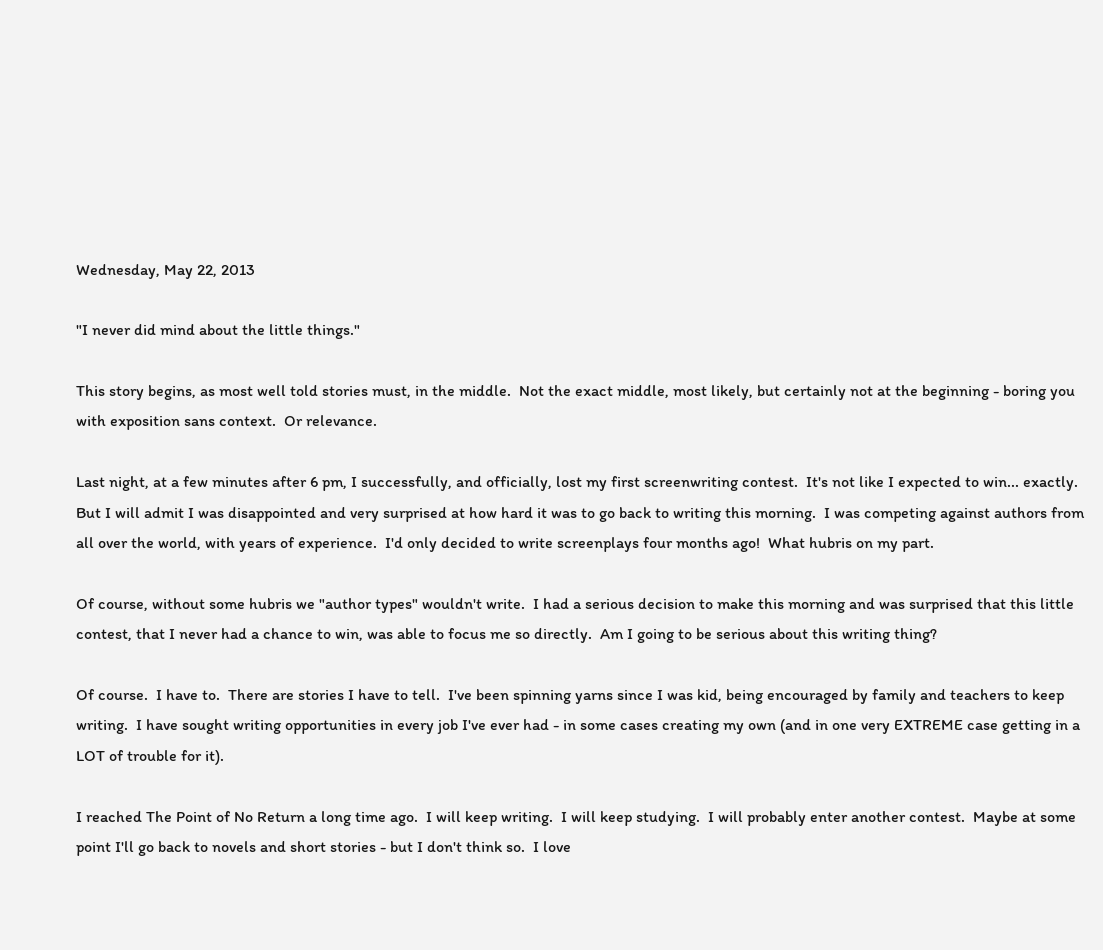Wednesday, May 22, 2013

"I never did mind about the little things."

This story begins, as most well told stories must, in the middle.  Not the exact middle, most likely, but certainly not at the beginning - boring you with exposition sans context.  Or relevance.

Last night, at a few minutes after 6 pm, I successfully, and officially, lost my first screenwriting contest.  It's not like I expected to win... exactly.  But I will admit I was disappointed and very surprised at how hard it was to go back to writing this morning.  I was competing against authors from all over the world, with years of experience.  I'd only decided to write screenplays four months ago!  What hubris on my part.

Of course, without some hubris we "author types" wouldn't write.  I had a serious decision to make this morning and was surprised that this little contest, that I never had a chance to win, was able to focus me so directly.  Am I going to be serious about this writing thing?

Of course.  I have to.  There are stories I have to tell.  I've been spinning yarns since I was kid, being encouraged by family and teachers to keep writing.  I have sought writing opportunities in every job I've ever had - in some cases creating my own (and in one very EXTREME case getting in a LOT of trouble for it).

I reached The Point of No Return a long time ago.  I will keep writing.  I will keep studying.  I will probably enter another contest.  Maybe at some point I'll go back to novels and short stories - but I don't think so.  I love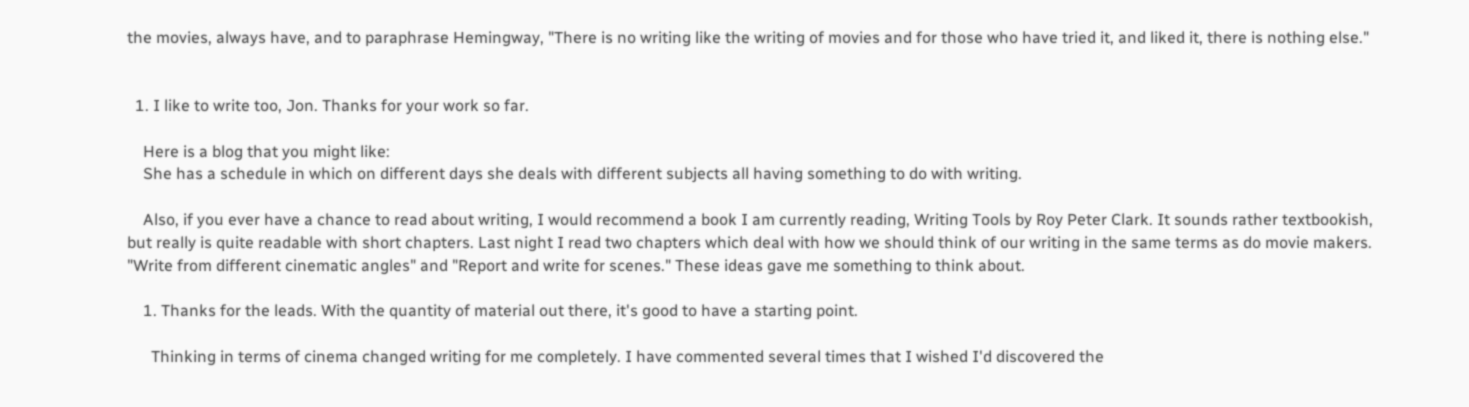the movies, always have, and to paraphrase Hemingway, "There is no writing like the writing of movies and for those who have tried it, and liked it, there is nothing else."


  1. I like to write too, Jon. Thanks for your work so far.

    Here is a blog that you might like:
    She has a schedule in which on different days she deals with different subjects all having something to do with writing.

    Also, if you ever have a chance to read about writing, I would recommend a book I am currently reading, Writing Tools by Roy Peter Clark. It sounds rather textbookish, but really is quite readable with short chapters. Last night I read two chapters which deal with how we should think of our writing in the same terms as do movie makers. "Write from different cinematic angles" and "Report and write for scenes." These ideas gave me something to think about.

    1. Thanks for the leads. With the quantity of material out there, it's good to have a starting point.

      Thinking in terms of cinema changed writing for me completely. I have commented several times that I wished I'd discovered the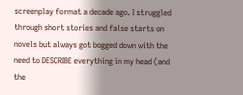screenplay format a decade ago. I struggled through short stories and false starts on novels but always got bogged down with the need to DESCRIBE everything in my head (and the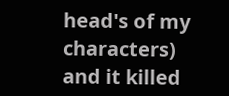head's of my characters) and it killed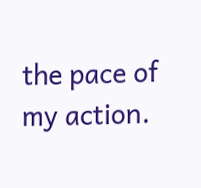the pace of my action.